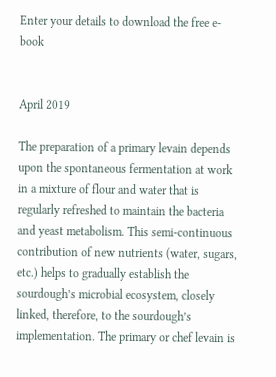Enter your details to download the free e-book


April 2019

The preparation of a primary levain depends upon the spontaneous fermentation at work in a mixture of flour and water that is regularly refreshed to maintain the bacteria and yeast metabolism. This semi-continuous contribution of new nutrients (water, sugars, etc.) helps to gradually establish the sourdough’s microbial ecosystem, closely linked, therefore, to the sourdough’s implementation. The primary or chef levain is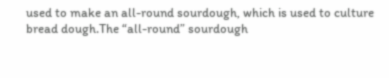used to make an all-round sourdough, which is used to culture bread dough.The “all-round” sourdough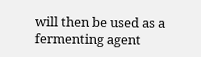will then be used as a fermenting agent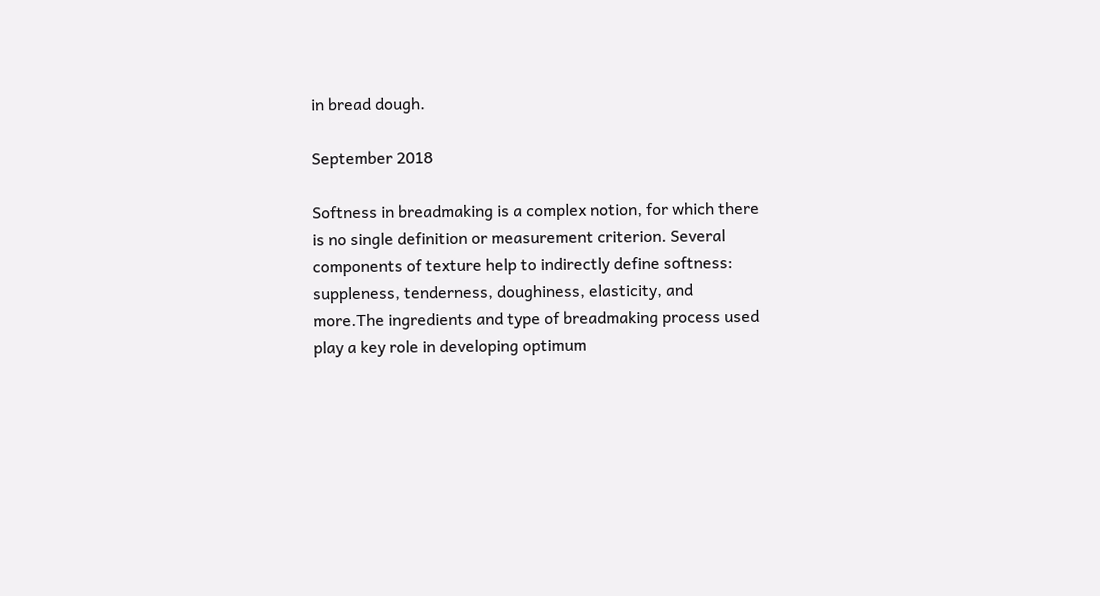in bread dough.

September 2018

Softness in breadmaking is a complex notion, for which there is no single definition or measurement criterion. Several components of texture help to indirectly define softness: suppleness, tenderness, doughiness, elasticity, and more.The ingredients and type of breadmaking process used play a key role in developing optimum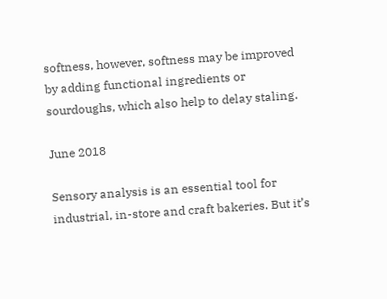softness, however, softness may be improved by adding functional ingredients or sourdoughs, which also help to delay staling.

June 2018

Sensory analysis is an essential tool for industrial, in-store and craft bakeries. But it’s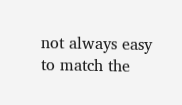not always easy to match the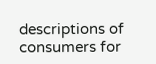descriptions of consumers for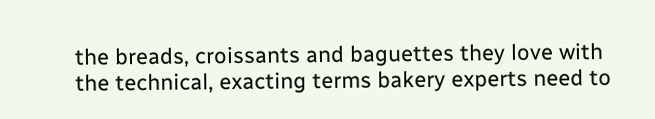the breads, croissants and baguettes they love with the technical, exacting terms bakery experts need to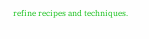refine recipes and techniques.